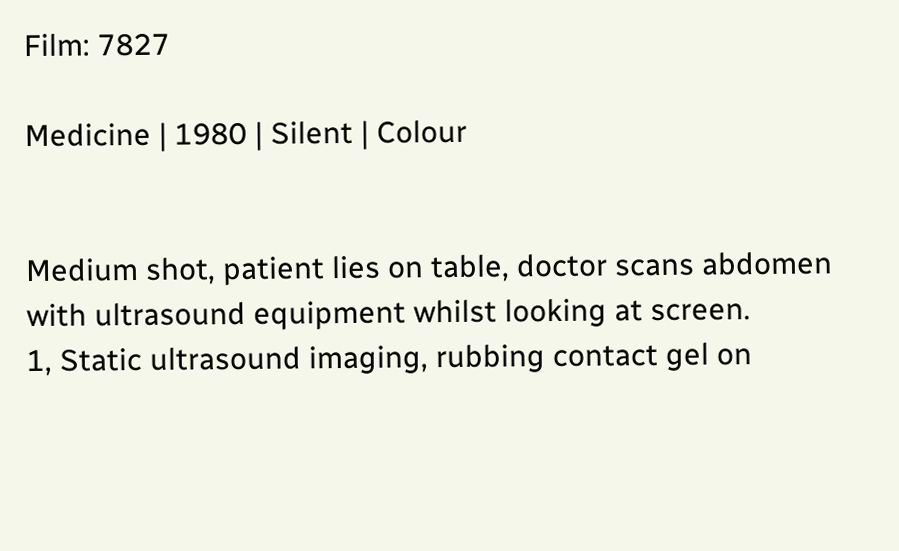Film: 7827

Medicine | 1980 | Silent | Colour


Medium shot, patient lies on table, doctor scans abdomen with ultrasound equipment whilst looking at screen.
1, Static ultrasound imaging, rubbing contact gel on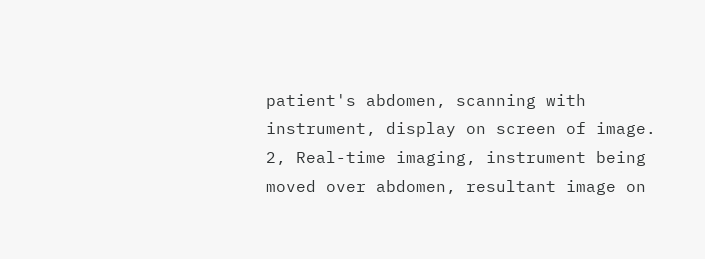patient's abdomen, scanning with instrument, display on screen of image.
2, Real-time imaging, instrument being moved over abdomen, resultant image on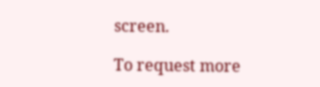screen.

To request more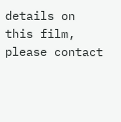details on this film, please contact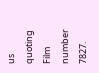us quoting Film number 7827.